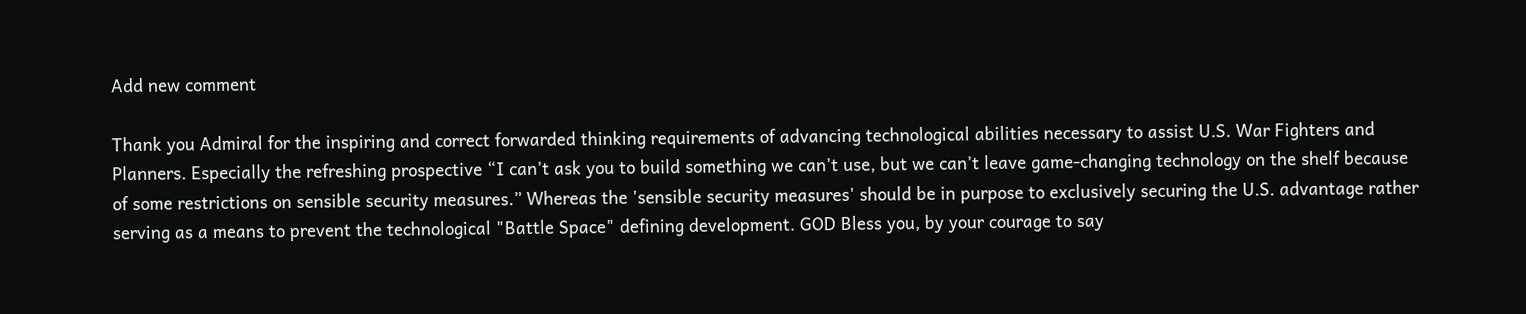Add new comment

Thank you Admiral for the inspiring and correct forwarded thinking requirements of advancing technological abilities necessary to assist U.S. War Fighters and Planners. Especially the refreshing prospective “I can’t ask you to build something we can’t use, but we can’t leave game-changing technology on the shelf because of some restrictions on sensible security measures.” Whereas the 'sensible security measures' should be in purpose to exclusively securing the U.S. advantage rather serving as a means to prevent the technological "Battle Space" defining development. GOD Bless you, by your courage to say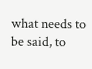what needs to be said, to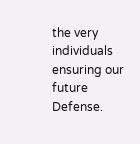the very individuals ensuring our future Defense.